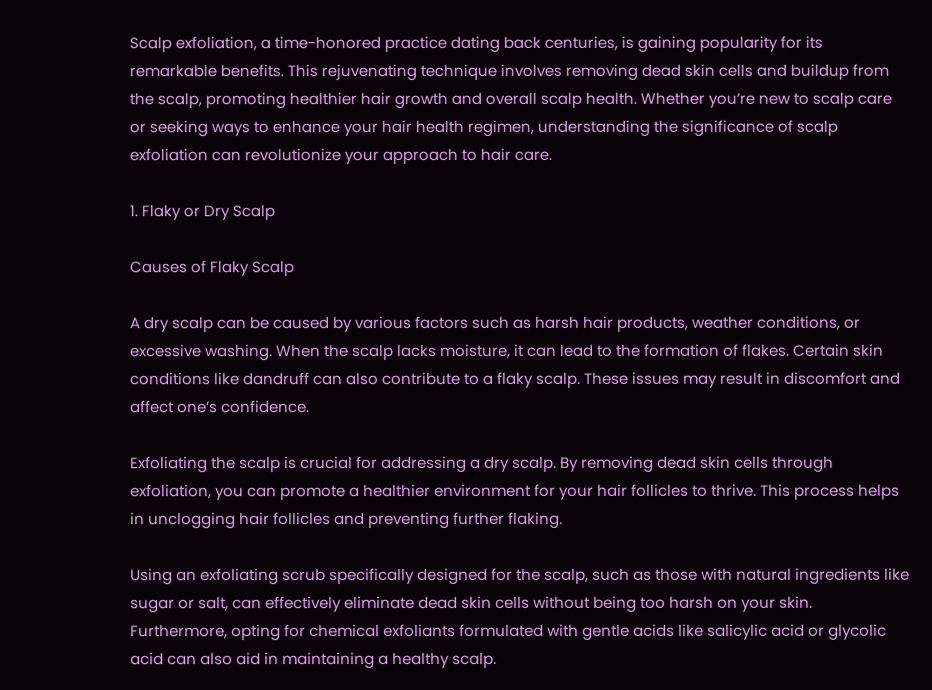Scalp exfoliation, a time-honored practice dating back centuries, is gaining popularity for its remarkable benefits. This rejuvenating technique involves removing dead skin cells and buildup from the scalp, promoting healthier hair growth and overall scalp health. Whether you’re new to scalp care or seeking ways to enhance your hair health regimen, understanding the significance of scalp exfoliation can revolutionize your approach to hair care.

1. Flaky or Dry Scalp

Causes of Flaky Scalp

A dry scalp can be caused by various factors such as harsh hair products, weather conditions, or excessive washing. When the scalp lacks moisture, it can lead to the formation of flakes. Certain skin conditions like dandruff can also contribute to a flaky scalp. These issues may result in discomfort and affect one’s confidence.

Exfoliating the scalp is crucial for addressing a dry scalp. By removing dead skin cells through exfoliation, you can promote a healthier environment for your hair follicles to thrive. This process helps in unclogging hair follicles and preventing further flaking.

Using an exfoliating scrub specifically designed for the scalp, such as those with natural ingredients like sugar or salt, can effectively eliminate dead skin cells without being too harsh on your skin. Furthermore, opting for chemical exfoliants formulated with gentle acids like salicylic acid or glycolic acid can also aid in maintaining a healthy scalp.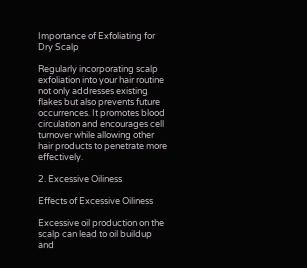Importance of Exfoliating for Dry Scalp

Regularly incorporating scalp exfoliation into your hair routine not only addresses existing flakes but also prevents future occurrences. It promotes blood circulation and encourages cell turnover while allowing other hair products to penetrate more effectively.

2. Excessive Oiliness

Effects of Excessive Oiliness

Excessive oil production on the scalp can lead to oil buildup and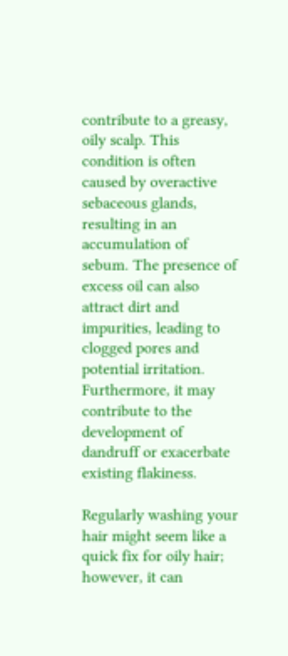contribute to a greasy, oily scalp. This condition is often caused by overactive sebaceous glands, resulting in an accumulation of sebum. The presence of excess oil can also attract dirt and impurities, leading to clogged pores and potential irritation. Furthermore, it may contribute to the development of dandruff or exacerbate existing flakiness.

Regularly washing your hair might seem like a quick fix for oily hair; however, it can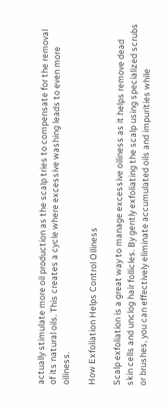actually stimulate more oil production as the scalp tries to compensate for the removal of its natural oils. This creates a cycle where excessive washing leads to even more oiliness.

How Exfoliation Helps Control Oiliness

Scalp exfoliation is a great way to manage excessive oiliness as it helps remove dead skin cells and unclog hair follicles. By gently exfoliating the scalp using specialized scrubs or brushes, you can effectively eliminate accumulated oils and impurities while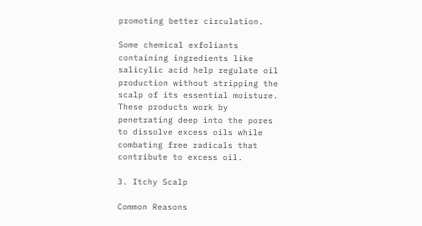promoting better circulation.

Some chemical exfoliants containing ingredients like salicylic acid help regulate oil production without stripping the scalp of its essential moisture. These products work by penetrating deep into the pores to dissolve excess oils while combating free radicals that contribute to excess oil.

3. Itchy Scalp

Common Reasons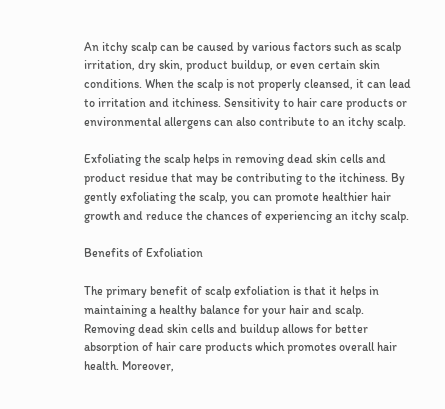An itchy scalp can be caused by various factors such as scalp irritation, dry skin, product buildup, or even certain skin conditions. When the scalp is not properly cleansed, it can lead to irritation and itchiness. Sensitivity to hair care products or environmental allergens can also contribute to an itchy scalp.

Exfoliating the scalp helps in removing dead skin cells and product residue that may be contributing to the itchiness. By gently exfoliating the scalp, you can promote healthier hair growth and reduce the chances of experiencing an itchy scalp.

Benefits of Exfoliation

The primary benefit of scalp exfoliation is that it helps in maintaining a healthy balance for your hair and scalp. Removing dead skin cells and buildup allows for better absorption of hair care products which promotes overall hair health. Moreover,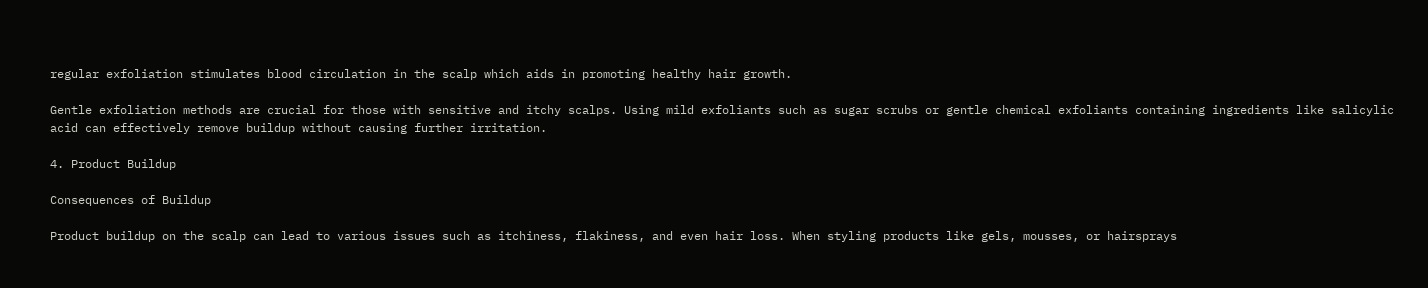regular exfoliation stimulates blood circulation in the scalp which aids in promoting healthy hair growth.

Gentle exfoliation methods are crucial for those with sensitive and itchy scalps. Using mild exfoliants such as sugar scrubs or gentle chemical exfoliants containing ingredients like salicylic acid can effectively remove buildup without causing further irritation.

4. Product Buildup

Consequences of Buildup

Product buildup on the scalp can lead to various issues such as itchiness, flakiness, and even hair loss. When styling products like gels, mousses, or hairsprays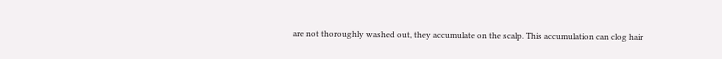are not thoroughly washed out, they accumulate on the scalp. This accumulation can clog hair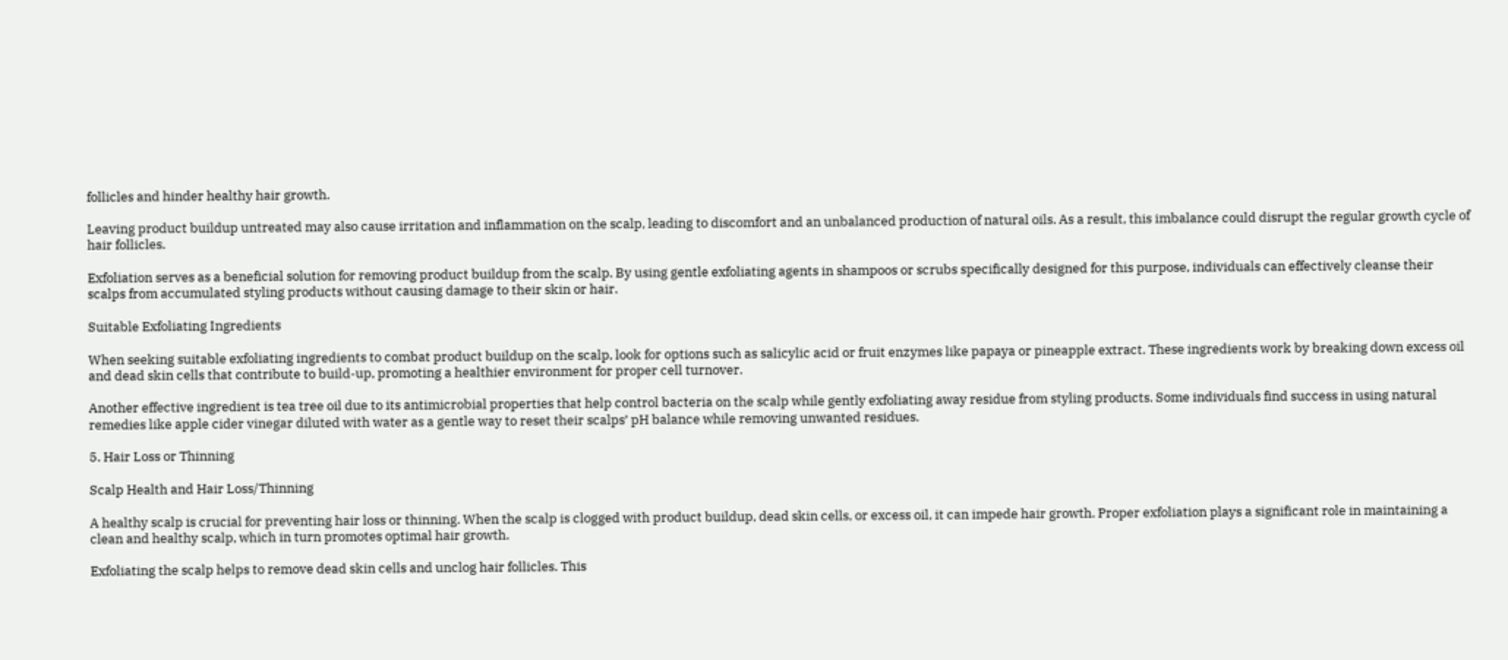follicles and hinder healthy hair growth.

Leaving product buildup untreated may also cause irritation and inflammation on the scalp, leading to discomfort and an unbalanced production of natural oils. As a result, this imbalance could disrupt the regular growth cycle of hair follicles.

Exfoliation serves as a beneficial solution for removing product buildup from the scalp. By using gentle exfoliating agents in shampoos or scrubs specifically designed for this purpose, individuals can effectively cleanse their scalps from accumulated styling products without causing damage to their skin or hair.

Suitable Exfoliating Ingredients

When seeking suitable exfoliating ingredients to combat product buildup on the scalp, look for options such as salicylic acid or fruit enzymes like papaya or pineapple extract. These ingredients work by breaking down excess oil and dead skin cells that contribute to build-up, promoting a healthier environment for proper cell turnover.

Another effective ingredient is tea tree oil due to its antimicrobial properties that help control bacteria on the scalp while gently exfoliating away residue from styling products. Some individuals find success in using natural remedies like apple cider vinegar diluted with water as a gentle way to reset their scalps’ pH balance while removing unwanted residues.

5. Hair Loss or Thinning

Scalp Health and Hair Loss/Thinning

A healthy scalp is crucial for preventing hair loss or thinning. When the scalp is clogged with product buildup, dead skin cells, or excess oil, it can impede hair growth. Proper exfoliation plays a significant role in maintaining a clean and healthy scalp, which in turn promotes optimal hair growth.

Exfoliating the scalp helps to remove dead skin cells and unclog hair follicles. This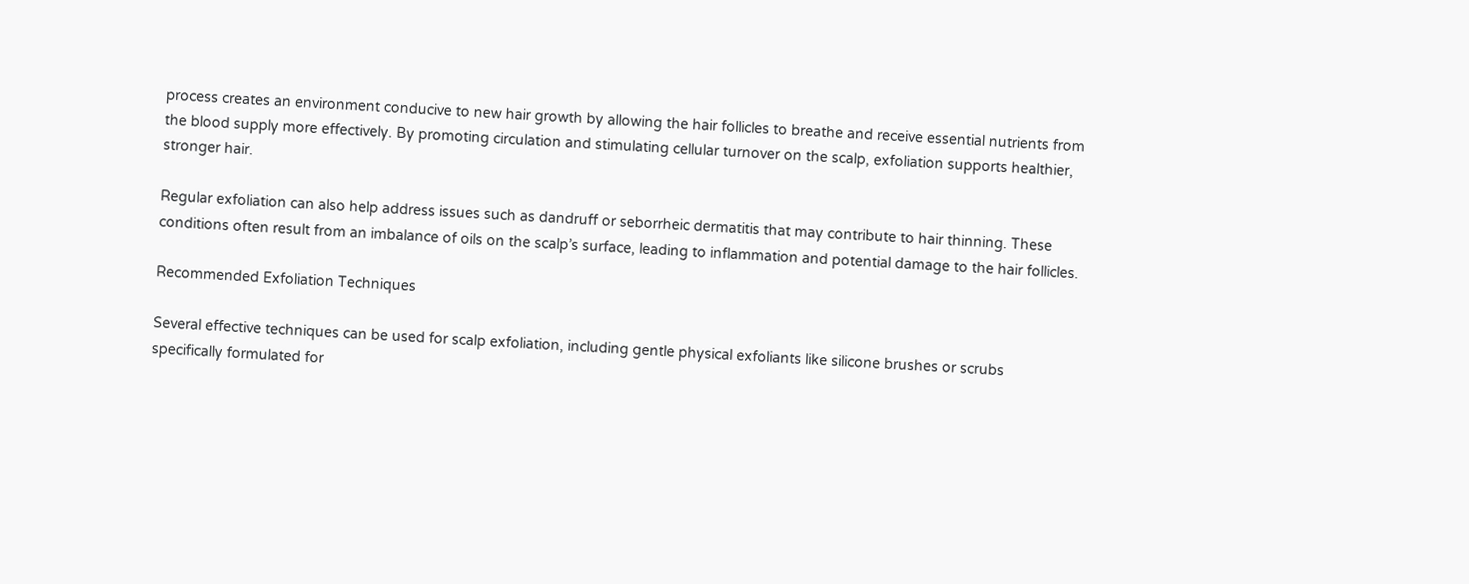process creates an environment conducive to new hair growth by allowing the hair follicles to breathe and receive essential nutrients from the blood supply more effectively. By promoting circulation and stimulating cellular turnover on the scalp, exfoliation supports healthier, stronger hair.

Regular exfoliation can also help address issues such as dandruff or seborrheic dermatitis that may contribute to hair thinning. These conditions often result from an imbalance of oils on the scalp’s surface, leading to inflammation and potential damage to the hair follicles.

Recommended Exfoliation Techniques

Several effective techniques can be used for scalp exfoliation, including gentle physical exfoliants like silicone brushes or scrubs specifically formulated for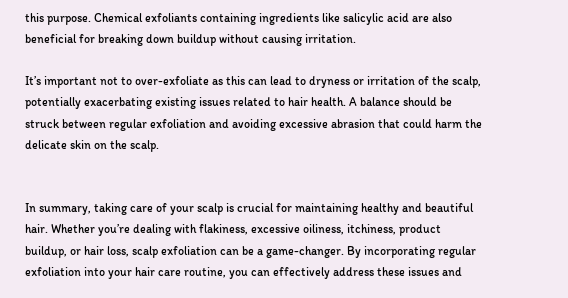this purpose. Chemical exfoliants containing ingredients like salicylic acid are also beneficial for breaking down buildup without causing irritation.

It’s important not to over-exfoliate as this can lead to dryness or irritation of the scalp, potentially exacerbating existing issues related to hair health. A balance should be struck between regular exfoliation and avoiding excessive abrasion that could harm the delicate skin on the scalp.


In summary, taking care of your scalp is crucial for maintaining healthy and beautiful hair. Whether you’re dealing with flakiness, excessive oiliness, itchiness, product buildup, or hair loss, scalp exfoliation can be a game-changer. By incorporating regular exfoliation into your hair care routine, you can effectively address these issues and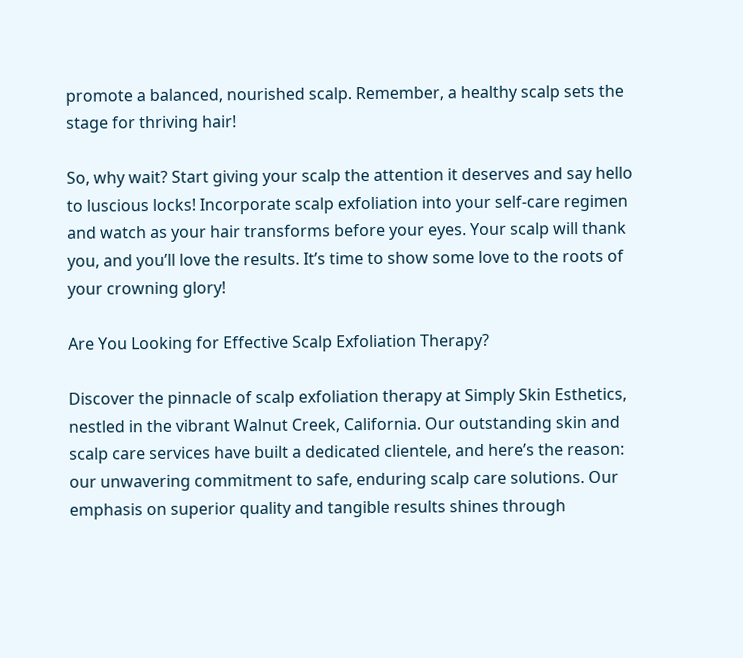promote a balanced, nourished scalp. Remember, a healthy scalp sets the stage for thriving hair!

So, why wait? Start giving your scalp the attention it deserves and say hello to luscious locks! Incorporate scalp exfoliation into your self-care regimen and watch as your hair transforms before your eyes. Your scalp will thank you, and you’ll love the results. It’s time to show some love to the roots of your crowning glory!

Are You Looking for Effective Scalp Exfoliation Therapy?

Discover the pinnacle of scalp exfoliation therapy at Simply Skin Esthetics, nestled in the vibrant Walnut Creek, California. Our outstanding skin and scalp care services have built a dedicated clientele, and here’s the reason: our unwavering commitment to safe, enduring scalp care solutions. Our emphasis on superior quality and tangible results shines through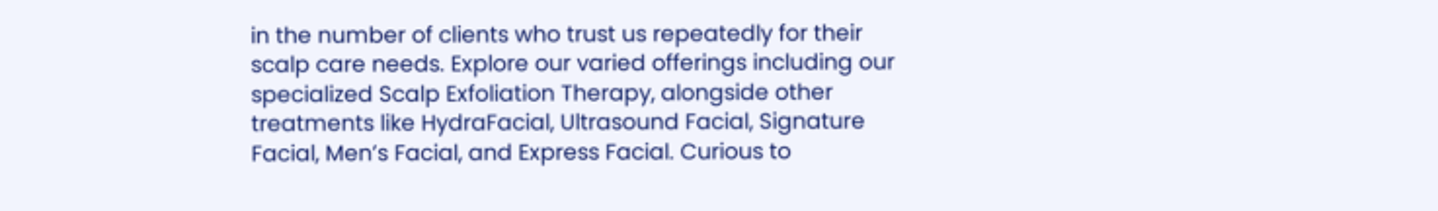in the number of clients who trust us repeatedly for their scalp care needs. Explore our varied offerings including our specialized Scalp Exfoliation Therapy, alongside other treatments like HydraFacial, Ultrasound Facial, Signature Facial, Men’s Facial, and Express Facial. Curious to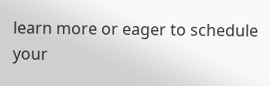learn more or eager to schedule your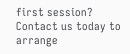first session? Contact us today to arrange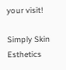your visit!

Simply Skin Esthetics